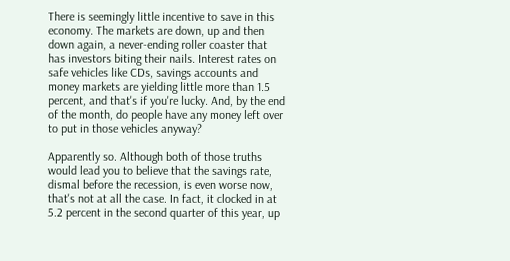There is seemingly little incentive to save in this economy. The markets are down, up and then down again, a never-ending roller coaster that has investors biting their nails. Interest rates on safe vehicles like CDs, savings accounts and money markets are yielding little more than 1.5 percent, and that's if you're lucky. And, by the end of the month, do people have any money left over to put in those vehicles anyway?

Apparently so. Although both of those truths would lead you to believe that the savings rate, dismal before the recession, is even worse now, that's not at all the case. In fact, it clocked in at 5.2 percent in the second quarter of this year, up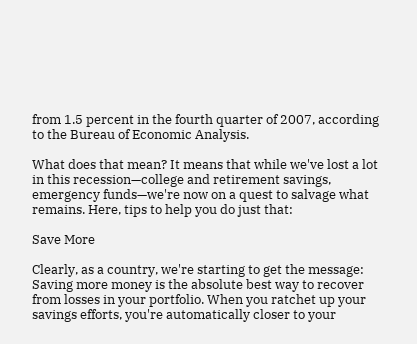from 1.5 percent in the fourth quarter of 2007, according to the Bureau of Economic Analysis.

What does that mean? It means that while we've lost a lot in this recession—college and retirement savings, emergency funds—we're now on a quest to salvage what remains. Here, tips to help you do just that:

Save More

Clearly, as a country, we're starting to get the message: Saving more money is the absolute best way to recover from losses in your portfolio. When you ratchet up your savings efforts, you're automatically closer to your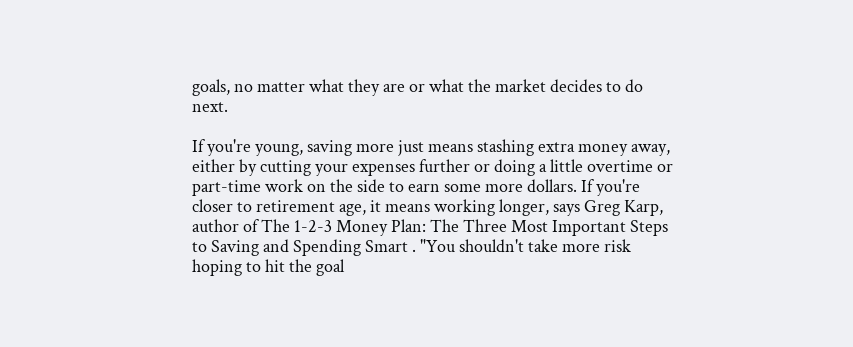goals, no matter what they are or what the market decides to do next.

If you're young, saving more just means stashing extra money away, either by cutting your expenses further or doing a little overtime or part-time work on the side to earn some more dollars. If you're closer to retirement age, it means working longer, says Greg Karp, author of The 1-2-3 Money Plan: The Three Most Important Steps to Saving and Spending Smart . "You shouldn't take more risk hoping to hit the goal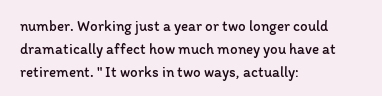number. Working just a year or two longer could dramatically affect how much money you have at retirement. " It works in two ways, actually: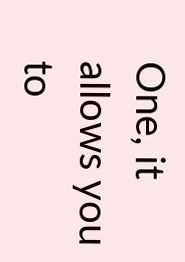One, it allows you to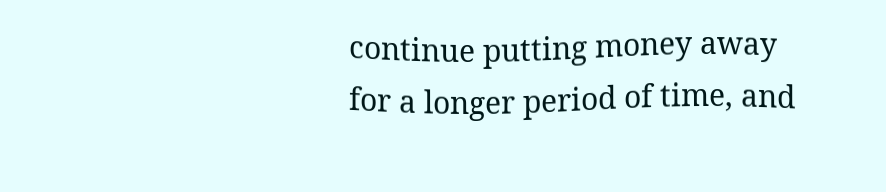continue putting money away for a longer period of time, and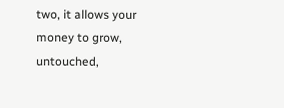two, it allows your money to grow, untouched,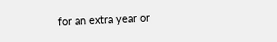for an extra year or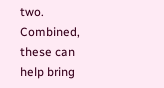two. Combined, these can help bring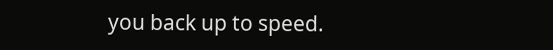you back up to speed.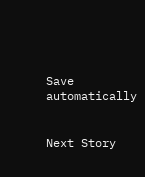Save automatically


Next Story